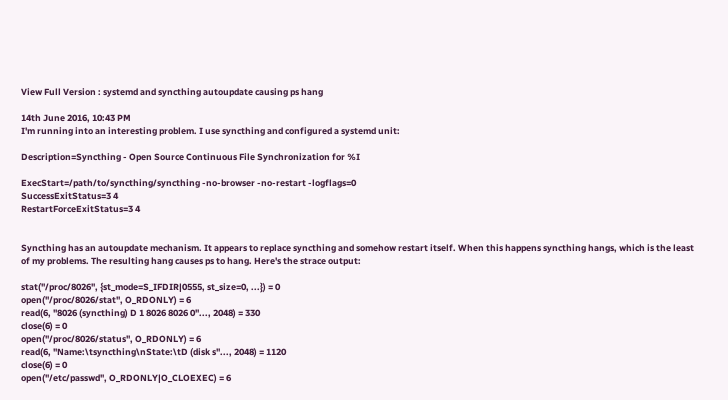View Full Version : systemd and syncthing autoupdate causing ps hang

14th June 2016, 10:43 PM
I'm running into an interesting problem. I use syncthing and configured a systemd unit:

Description=Syncthing - Open Source Continuous File Synchronization for %I

ExecStart=/path/to/syncthing/syncthing -no-browser -no-restart -logflags=0
SuccessExitStatus=3 4
RestartForceExitStatus=3 4


Syncthing has an autoupdate mechanism. It appears to replace syncthing and somehow restart itself. When this happens syncthing hangs, which is the least of my problems. The resulting hang causes ps to hang. Here's the strace output:

stat("/proc/8026", {st_mode=S_IFDIR|0555, st_size=0, ...}) = 0
open("/proc/8026/stat", O_RDONLY) = 6
read(6, "8026 (syncthing) D 1 8026 8026 0"..., 2048) = 330
close(6) = 0
open("/proc/8026/status", O_RDONLY) = 6
read(6, "Name:\tsyncthing\nState:\tD (disk s"..., 2048) = 1120
close(6) = 0
open("/etc/passwd", O_RDONLY|O_CLOEXEC) = 6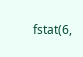fstat(6,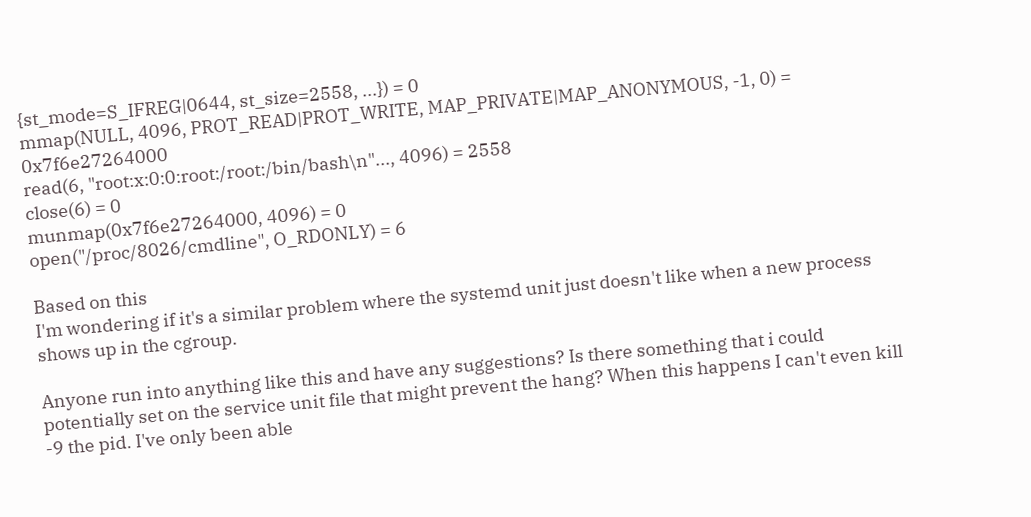{st_mode=S_IFREG|0644, st_size=2558, ...}) = 0
mmap(NULL, 4096, PROT_READ|PROT_WRITE, MAP_PRIVATE|MAP_ANONYMOUS, -1, 0) = 0x7f6e27264000
read(6, "root:x:0:0:root:/root:/bin/bash\n"..., 4096) = 2558
close(6) = 0
munmap(0x7f6e27264000, 4096) = 0
open("/proc/8026/cmdline", O_RDONLY) = 6

Based on this
I'm wondering if it's a similar problem where the systemd unit just doesn't like when a new process shows up in the cgroup.

Anyone run into anything like this and have any suggestions? Is there something that i could potentially set on the service unit file that might prevent the hang? When this happens I can't even kill -9 the pid. I've only been able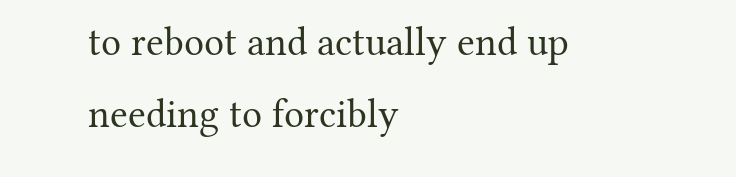to reboot and actually end up needing to forcibly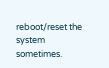reboot/reset the system sometimes.